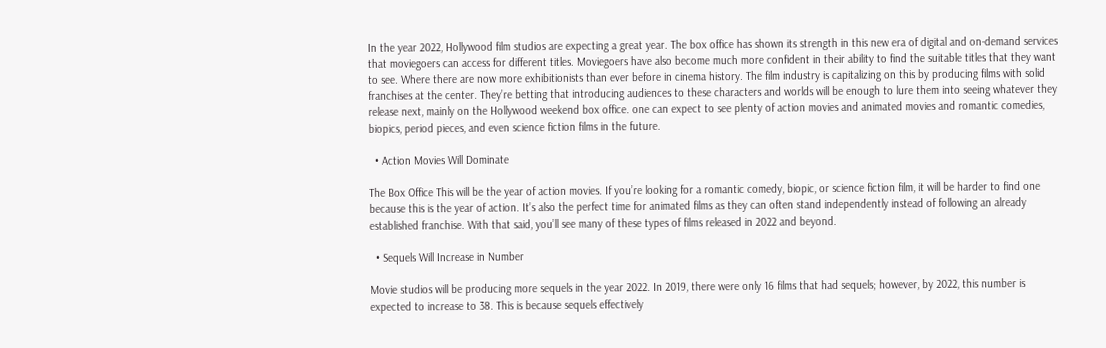In the year 2022, Hollywood film studios are expecting a great year. The box office has shown its strength in this new era of digital and on-demand services that moviegoers can access for different titles. Moviegoers have also become much more confident in their ability to find the suitable titles that they want to see. Where there are now more exhibitionists than ever before in cinema history. The film industry is capitalizing on this by producing films with solid franchises at the center. They’re betting that introducing audiences to these characters and worlds will be enough to lure them into seeing whatever they release next, mainly on the Hollywood weekend box office. one can expect to see plenty of action movies and animated movies and romantic comedies, biopics, period pieces, and even science fiction films in the future.

  • Action Movies Will Dominate

The Box Office This will be the year of action movies. If you’re looking for a romantic comedy, biopic, or science fiction film, it will be harder to find one because this is the year of action. It’s also the perfect time for animated films as they can often stand independently instead of following an already established franchise. With that said, you’ll see many of these types of films released in 2022 and beyond.

  • Sequels Will Increase in Number

Movie studios will be producing more sequels in the year 2022. In 2019, there were only 16 films that had sequels; however, by 2022, this number is expected to increase to 38. This is because sequels effectively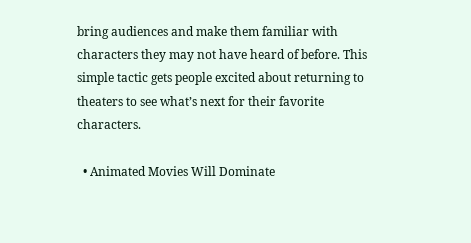bring audiences and make them familiar with characters they may not have heard of before. This simple tactic gets people excited about returning to theaters to see what’s next for their favorite characters.

  • Animated Movies Will Dominate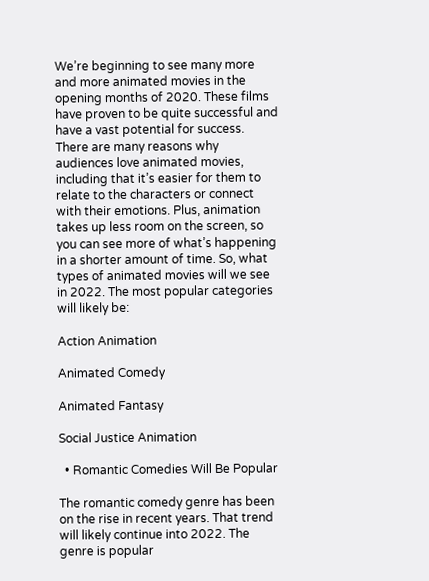We’re beginning to see many more and more animated movies in the opening months of 2020. These films have proven to be quite successful and have a vast potential for success. There are many reasons why audiences love animated movies, including that it’s easier for them to relate to the characters or connect with their emotions. Plus, animation takes up less room on the screen, so you can see more of what’s happening in a shorter amount of time. So, what types of animated movies will we see in 2022. The most popular categories will likely be:

Action Animation

Animated Comedy

Animated Fantasy

Social Justice Animation

  • Romantic Comedies Will Be Popular

The romantic comedy genre has been on the rise in recent years. That trend will likely continue into 2022. The genre is popular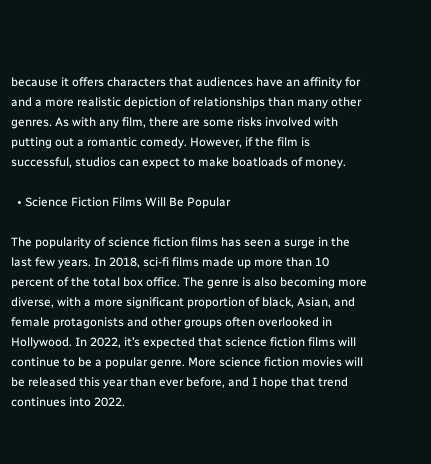because it offers characters that audiences have an affinity for and a more realistic depiction of relationships than many other genres. As with any film, there are some risks involved with putting out a romantic comedy. However, if the film is successful, studios can expect to make boatloads of money.

  • Science Fiction Films Will Be Popular

The popularity of science fiction films has seen a surge in the last few years. In 2018, sci-fi films made up more than 10 percent of the total box office. The genre is also becoming more diverse, with a more significant proportion of black, Asian, and female protagonists and other groups often overlooked in Hollywood. In 2022, it’s expected that science fiction films will continue to be a popular genre. More science fiction movies will be released this year than ever before, and I hope that trend continues into 2022.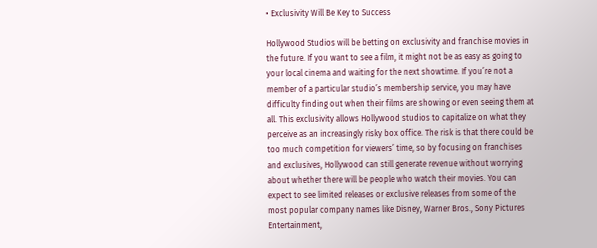• Exclusivity Will Be Key to Success

Hollywood Studios will be betting on exclusivity and franchise movies in the future. If you want to see a film, it might not be as easy as going to your local cinema and waiting for the next showtime. If you’re not a member of a particular studio’s membership service, you may have difficulty finding out when their films are showing or even seeing them at all. This exclusivity allows Hollywood studios to capitalize on what they perceive as an increasingly risky box office. The risk is that there could be too much competition for viewers’ time, so by focusing on franchises and exclusives, Hollywood can still generate revenue without worrying about whether there will be people who watch their movies. You can expect to see limited releases or exclusive releases from some of the most popular company names like Disney, Warner Bros., Sony Pictures Entertainment,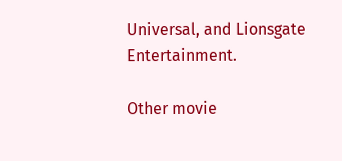Universal, and Lionsgate Entertainment.

Other movie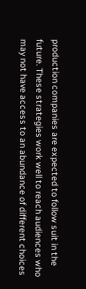production companies are expected to follow suit in the future. These strategies work well to reach audiences who may not have access to an abundance of different choices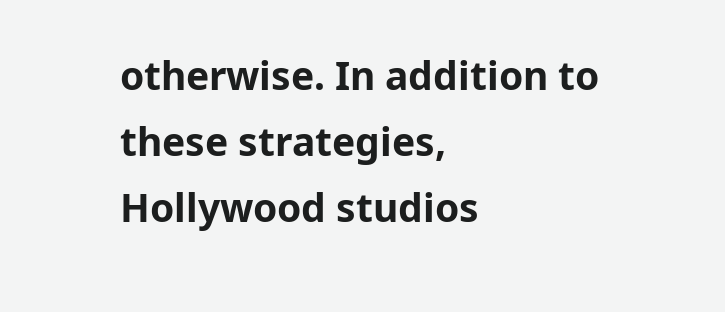otherwise. In addition to these strategies, Hollywood studios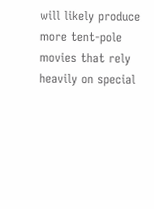will likely produce more tent-pole movies that rely heavily on special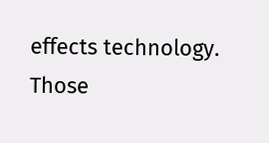effects technology. Those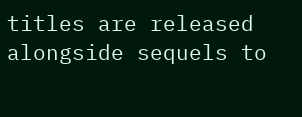titles are released alongside sequels to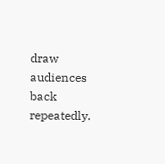draw audiences back repeatedly.